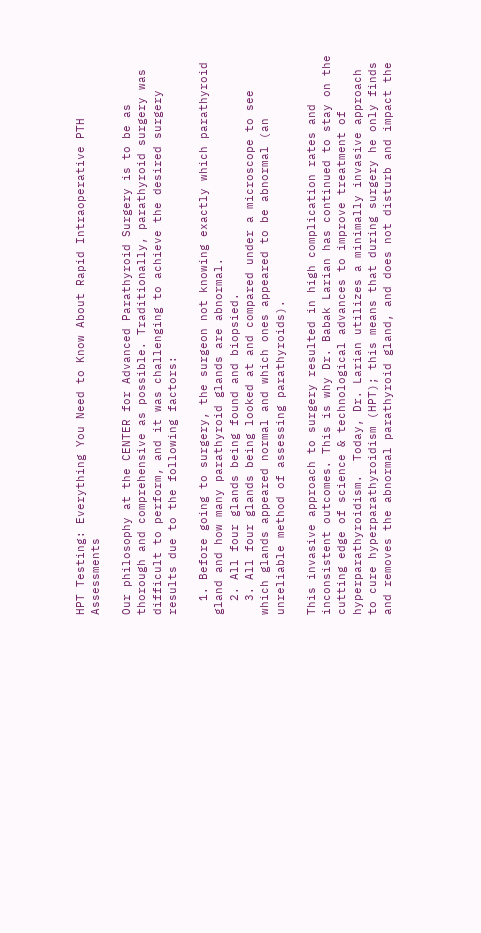HPT Testing: Everything You Need to Know About Rapid Intraoperative PTH Assessments

Our philosophy at the CENTER for Advanced Parathyroid Surgery is to be as thorough and comprehensive as possible. Traditionally, parathyroid surgery was difficult to perform, and it was challenging to achieve the desired surgery results due to the following factors:

  1. Before going to surgery, the surgeon not knowing exactly which parathyroid gland and how many parathyroid glands are abnormal.
  2. All four glands being found and biopsied.
  3. All four glands being looked at and compared under a microscope to see which glands appeared normal and which ones appeared to be abnormal (an unreliable method of assessing parathyroids).

This invasive approach to surgery resulted in high complication rates and inconsistent outcomes. This is why Dr. Babak Larian has continued to stay on the cutting edge of science & technological advances to improve treatment of hyperparathyroidism.  Today, Dr. Larian utilizes a minimally invasive approach to cure hyperparathyroidism (HPT); this means that during surgery he only finds and removes the abnormal parathyroid gland, and does not disturb and impact the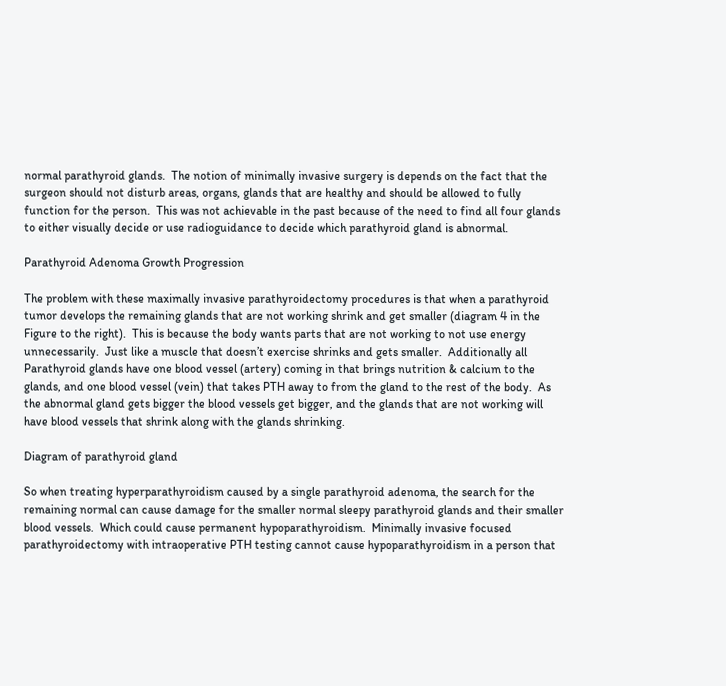normal parathyroid glands.  The notion of minimally invasive surgery is depends on the fact that the surgeon should not disturb areas, organs, glands that are healthy and should be allowed to fully function for the person.  This was not achievable in the past because of the need to find all four glands to either visually decide or use radioguidance to decide which parathyroid gland is abnormal.

Parathyroid Adenoma Growth Progression

The problem with these maximally invasive parathyroidectomy procedures is that when a parathyroid tumor develops the remaining glands that are not working shrink and get smaller (diagram 4 in the Figure to the right).  This is because the body wants parts that are not working to not use energy unnecessarily.  Just like a muscle that doesn’t exercise shrinks and gets smaller.  Additionally all Parathyroid glands have one blood vessel (artery) coming in that brings nutrition & calcium to the glands, and one blood vessel (vein) that takes PTH away to from the gland to the rest of the body.  As the abnormal gland gets bigger the blood vessels get bigger, and the glands that are not working will have blood vessels that shrink along with the glands shrinking.

Diagram of parathyroid gland

So when treating hyperparathyroidism caused by a single parathyroid adenoma, the search for the remaining normal can cause damage for the smaller normal sleepy parathyroid glands and their smaller blood vessels.  Which could cause permanent hypoparathyroidism.  Minimally invasive focused parathyroidectomy with intraoperative PTH testing cannot cause hypoparathyroidism in a person that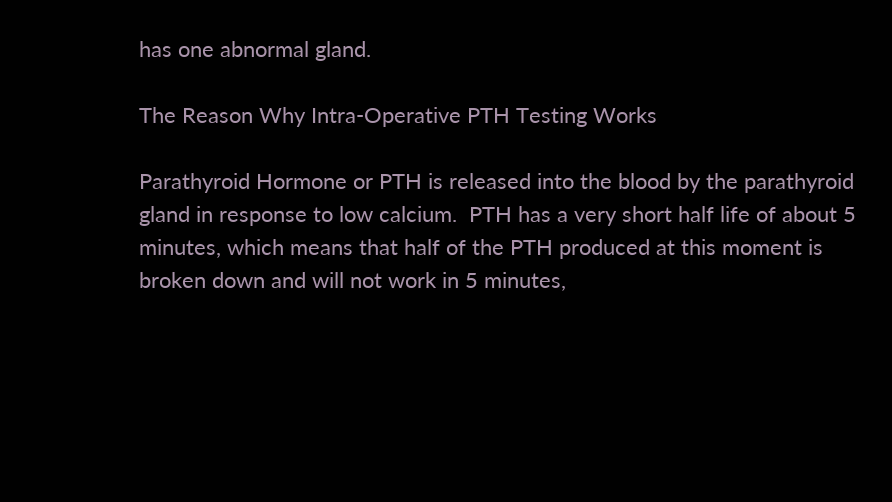has one abnormal gland.

The Reason Why Intra-Operative PTH Testing Works

Parathyroid Hormone or PTH is released into the blood by the parathyroid gland in response to low calcium.  PTH has a very short half life of about 5 minutes, which means that half of the PTH produced at this moment is broken down and will not work in 5 minutes,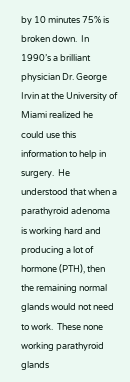by 10 minutes 75% is broken down.  In 1990’s a brilliant physician Dr. George Irvin at the University of Miami realized he could use this information to help in surgery.  He understood that when a parathyroid adenoma is working hard and producing a lot of hormone (PTH), then the remaining normal glands would not need to work.  These none working parathyroid glands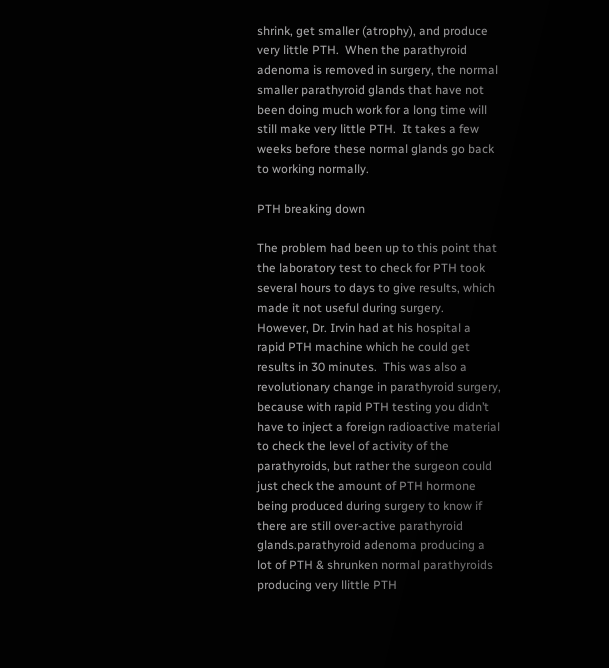shrink, get smaller (atrophy), and produce very little PTH.  When the parathyroid adenoma is removed in surgery, the normal smaller parathyroid glands that have not been doing much work for a long time will still make very little PTH.  It takes a few weeks before these normal glands go back to working normally.

PTH breaking down

The problem had been up to this point that the laboratory test to check for PTH took several hours to days to give results, which made it not useful during surgery.  However, Dr. Irvin had at his hospital a rapid PTH machine which he could get results in 30 minutes.  This was also a revolutionary change in parathyroid surgery, because with rapid PTH testing you didn’t have to inject a foreign radioactive material to check the level of activity of the parathyroids, but rather the surgeon could just check the amount of PTH hormone being produced during surgery to know if there are still over-active parathyroid glands.parathyroid adenoma producing a lot of PTH & shrunken normal parathyroids producing very llittle PTH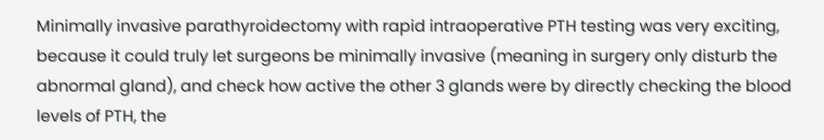Minimally invasive parathyroidectomy with rapid intraoperative PTH testing was very exciting, because it could truly let surgeons be minimally invasive (meaning in surgery only disturb the abnormal gland), and check how active the other 3 glands were by directly checking the blood levels of PTH, the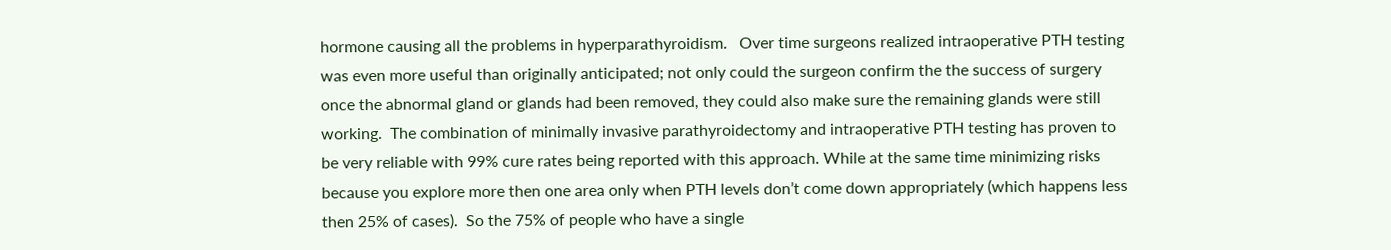hormone causing all the problems in hyperparathyroidism.   Over time surgeons realized intraoperative PTH testing was even more useful than originally anticipated; not only could the surgeon confirm the the success of surgery once the abnormal gland or glands had been removed, they could also make sure the remaining glands were still working.  The combination of minimally invasive parathyroidectomy and intraoperative PTH testing has proven to be very reliable with 99% cure rates being reported with this approach. While at the same time minimizing risks because you explore more then one area only when PTH levels don’t come down appropriately (which happens less then 25% of cases).  So the 75% of people who have a single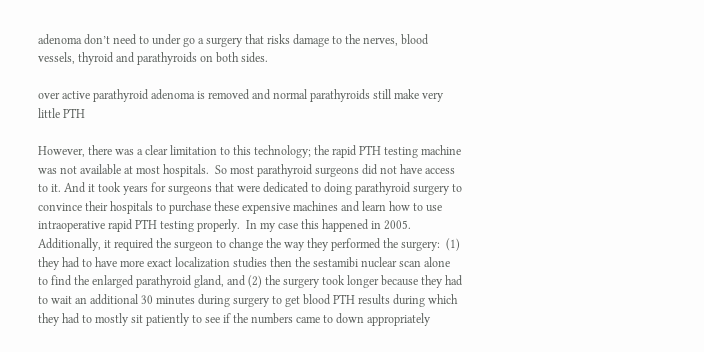adenoma don’t need to under go a surgery that risks damage to the nerves, blood vessels, thyroid and parathyroids on both sides.

over active parathyroid adenoma is removed and normal parathyroids still make very little PTH

However, there was a clear limitation to this technology; the rapid PTH testing machine was not available at most hospitals.  So most parathyroid surgeons did not have access to it. And it took years for surgeons that were dedicated to doing parathyroid surgery to convince their hospitals to purchase these expensive machines and learn how to use intraoperative rapid PTH testing properly.  In my case this happened in 2005.   Additionally, it required the surgeon to change the way they performed the surgery:  (1) they had to have more exact localization studies then the sestamibi nuclear scan alone to find the enlarged parathyroid gland, and (2) the surgery took longer because they had to wait an additional 30 minutes during surgery to get blood PTH results during which they had to mostly sit patiently to see if the numbers came to down appropriately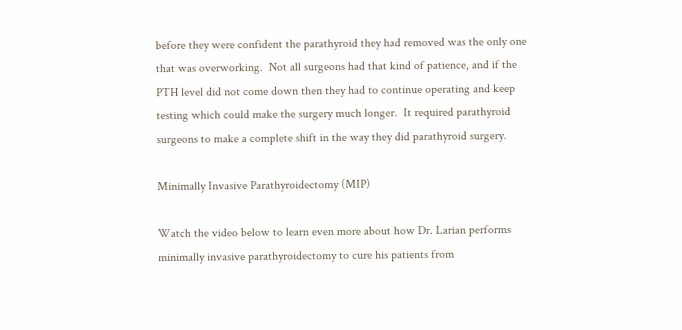before they were confident the parathyroid they had removed was the only one that was overworking.  Not all surgeons had that kind of patience, and if the PTH level did not come down then they had to continue operating and keep testing which could make the surgery much longer.  It required parathyroid surgeons to make a complete shift in the way they did parathyroid surgery.

Minimally Invasive Parathyroidectomy (MIP)

Watch the video below to learn even more about how Dr. Larian performs minimally invasive parathyroidectomy to cure his patients from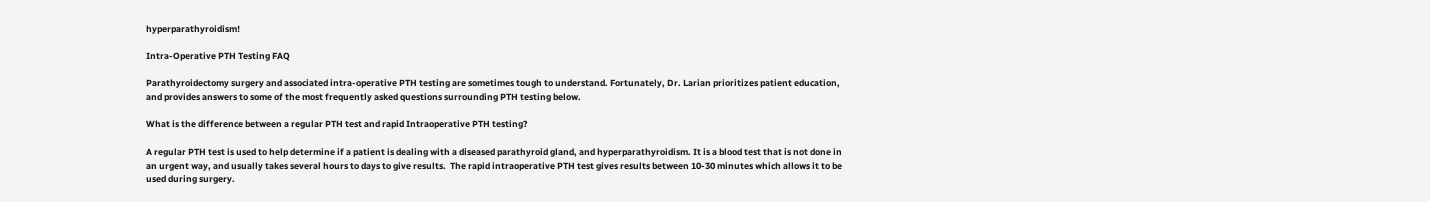hyperparathyroidism!

Intra-Operative PTH Testing FAQ

Parathyroidectomy surgery and associated intra-operative PTH testing are sometimes tough to understand. Fortunately, Dr. Larian prioritizes patient education, and provides answers to some of the most frequently asked questions surrounding PTH testing below.

What is the difference between a regular PTH test and rapid Intraoperative PTH testing?

A regular PTH test is used to help determine if a patient is dealing with a diseased parathyroid gland, and hyperparathyroidism. It is a blood test that is not done in an urgent way, and usually takes several hours to days to give results.  The rapid intraoperative PTH test gives results between 10-30 minutes which allows it to be used during surgery.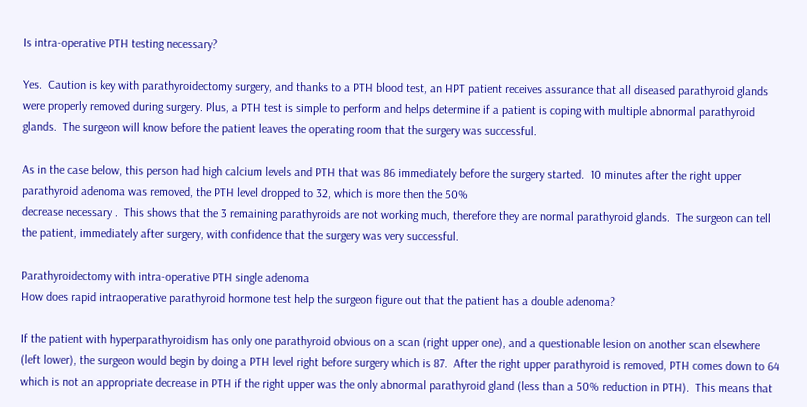Is intra-operative PTH testing necessary?

Yes.  Caution is key with parathyroidectomy surgery, and thanks to a PTH blood test, an HPT patient receives assurance that all diseased parathyroid glands were properly removed during surgery. Plus, a PTH test is simple to perform and helps determine if a patient is coping with multiple abnormal parathyroid glands.  The surgeon will know before the patient leaves the operating room that the surgery was successful.

As in the case below, this person had high calcium levels and PTH that was 86 immediately before the surgery started.  10 minutes after the right upper parathyroid adenoma was removed, the PTH level dropped to 32, which is more then the 50%
decrease necessary .  This shows that the 3 remaining parathyroids are not working much, therefore they are normal parathyroid glands.  The surgeon can tell the patient, immediately after surgery, with confidence that the surgery was very successful.

Parathyroidectomy with intra-operative PTH single adenoma
How does rapid intraoperative parathyroid hormone test help the surgeon figure out that the patient has a double adenoma?

If the patient with hyperparathyroidism has only one parathyroid obvious on a scan (right upper one), and a questionable lesion on another scan elsewhere (left lower), the surgeon would begin by doing a PTH level right before surgery which is 87.  After the right upper parathyroid is removed, PTH comes down to 64 which is not an appropriate decrease in PTH if the right upper was the only abnormal parathyroid gland (less than a 50% reduction in PTH).  This means that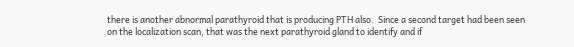there is another abnormal parathyroid that is producing PTH also.  Since a second target had been seen on the localization scan, that was the next parathyroid gland to identify and if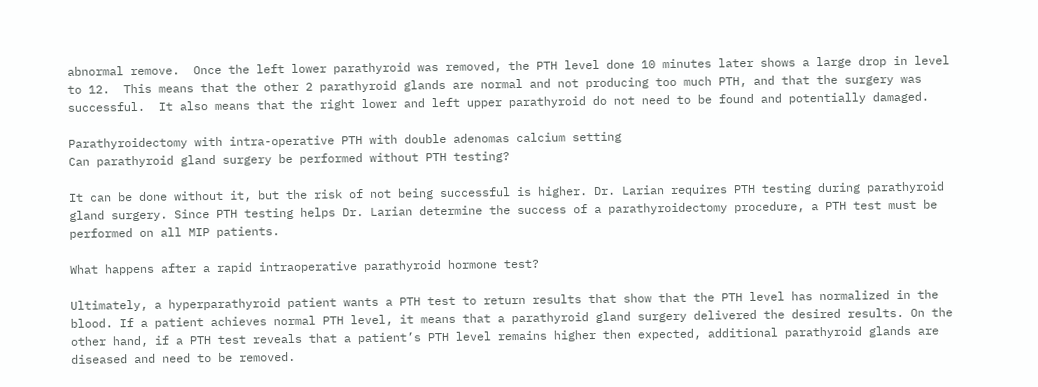abnormal remove.  Once the left lower parathyroid was removed, the PTH level done 10 minutes later shows a large drop in level to 12.  This means that the other 2 parathyroid glands are normal and not producing too much PTH, and that the surgery was successful.  It also means that the right lower and left upper parathyroid do not need to be found and potentially damaged.

Parathyroidectomy with intra-operative PTH with double adenomas calcium setting
Can parathyroid gland surgery be performed without PTH testing?

It can be done without it, but the risk of not being successful is higher. Dr. Larian requires PTH testing during parathyroid gland surgery. Since PTH testing helps Dr. Larian determine the success of a parathyroidectomy procedure, a PTH test must be performed on all MIP patients.

What happens after a rapid intraoperative parathyroid hormone test?

Ultimately, a hyperparathyroid patient wants a PTH test to return results that show that the PTH level has normalized in the blood. If a patient achieves normal PTH level, it means that a parathyroid gland surgery delivered the desired results. On the other hand, if a PTH test reveals that a patient’s PTH level remains higher then expected, additional parathyroid glands are diseased and need to be removed.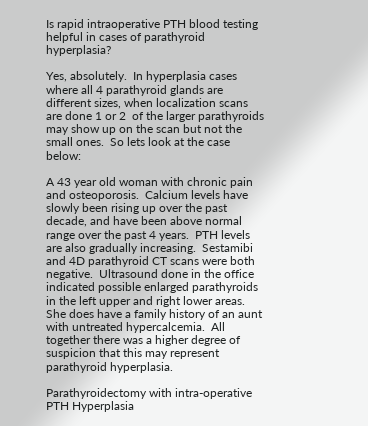Is rapid intraoperative PTH blood testing helpful in cases of parathyroid hyperplasia?

Yes, absolutely.  In hyperplasia cases where all 4 parathyroid glands are different sizes, when localization scans are done 1 or 2  of the larger parathyroids may show up on the scan but not the small ones.  So lets look at the case below:

A 43 year old woman with chronic pain and osteoporosis.  Calcium levels have slowly been rising up over the past decade, and have been above normal range over the past 4 years.  PTH levels are also gradually increasing.  Sestamibi and 4D parathyroid CT scans were both negative.  Ultrasound done in the office indicated possible enlarged parathyroids in the left upper and right lower areas.  She does have a family history of an aunt with untreated hypercalcemia.  All together there was a higher degree of suspicion that this may represent parathyroid hyperplasia.

Parathyroidectomy with intra-operative PTH Hyperplasia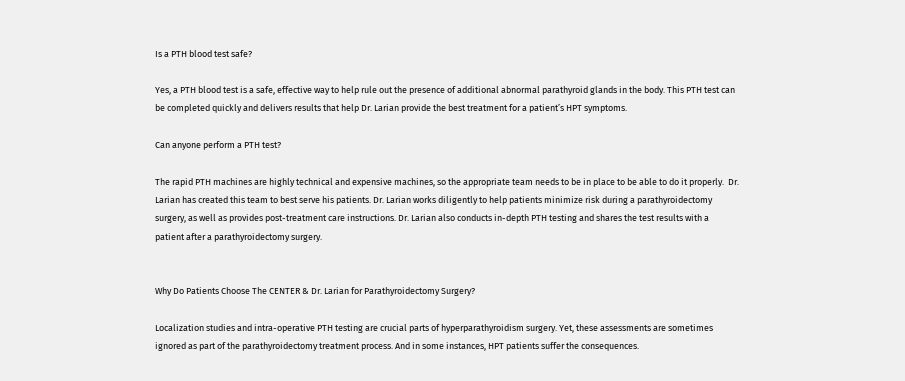Is a PTH blood test safe?

Yes, a PTH blood test is a safe, effective way to help rule out the presence of additional abnormal parathyroid glands in the body. This PTH test can be completed quickly and delivers results that help Dr. Larian provide the best treatment for a patient’s HPT symptoms.

Can anyone perform a PTH test?

The rapid PTH machines are highly technical and expensive machines, so the appropriate team needs to be in place to be able to do it properly.  Dr. Larian has created this team to best serve his patients. Dr. Larian works diligently to help patients minimize risk during a parathyroidectomy surgery, as well as provides post-treatment care instructions. Dr. Larian also conducts in-depth PTH testing and shares the test results with a patient after a parathyroidectomy surgery.


Why Do Patients Choose The CENTER & Dr. Larian for Parathyroidectomy Surgery?

Localization studies and intra-operative PTH testing are crucial parts of hyperparathyroidism surgery. Yet, these assessments are sometimes ignored as part of the parathyroidectomy treatment process. And in some instances, HPT patients suffer the consequences.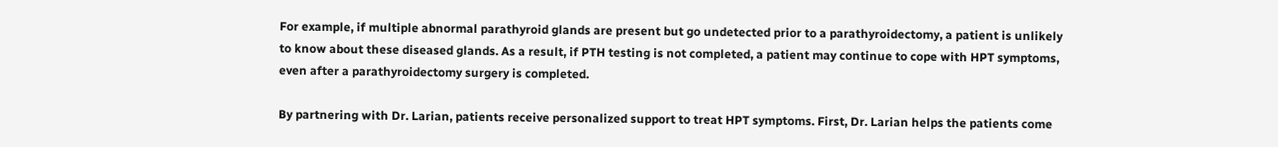For example, if multiple abnormal parathyroid glands are present but go undetected prior to a parathyroidectomy, a patient is unlikely to know about these diseased glands. As a result, if PTH testing is not completed, a patient may continue to cope with HPT symptoms, even after a parathyroidectomy surgery is completed.

By partnering with Dr. Larian, patients receive personalized support to treat HPT symptoms. First, Dr. Larian helps the patients come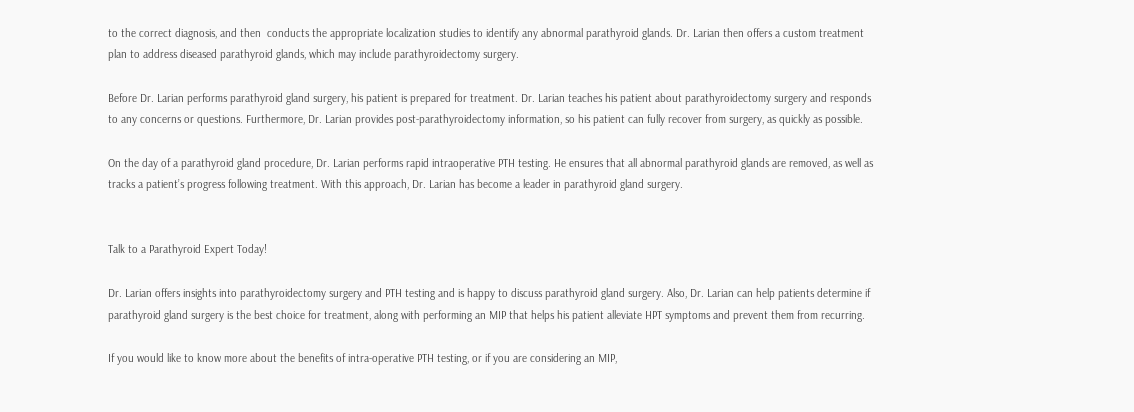to the correct diagnosis, and then  conducts the appropriate localization studies to identify any abnormal parathyroid glands. Dr. Larian then offers a custom treatment plan to address diseased parathyroid glands, which may include parathyroidectomy surgery.

Before Dr. Larian performs parathyroid gland surgery, his patient is prepared for treatment. Dr. Larian teaches his patient about parathyroidectomy surgery and responds to any concerns or questions. Furthermore, Dr. Larian provides post-parathyroidectomy information, so his patient can fully recover from surgery, as quickly as possible.

On the day of a parathyroid gland procedure, Dr. Larian performs rapid intraoperative PTH testing. He ensures that all abnormal parathyroid glands are removed, as well as tracks a patient’s progress following treatment. With this approach, Dr. Larian has become a leader in parathyroid gland surgery.


Talk to a Parathyroid Expert Today!

Dr. Larian offers insights into parathyroidectomy surgery and PTH testing and is happy to discuss parathyroid gland surgery. Also, Dr. Larian can help patients determine if parathyroid gland surgery is the best choice for treatment, along with performing an MIP that helps his patient alleviate HPT symptoms and prevent them from recurring.

If you would like to know more about the benefits of intra-operative PTH testing, or if you are considering an MIP,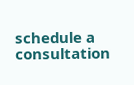schedule a consultation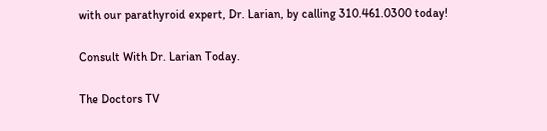with our parathyroid expert, Dr. Larian, by calling 310.461.0300 today!

Consult With Dr. Larian Today.

The Doctors TV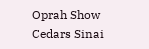Oprah Show
Cedars Sinai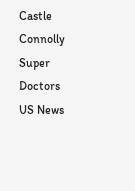Castle Connolly
Super Doctors
US News